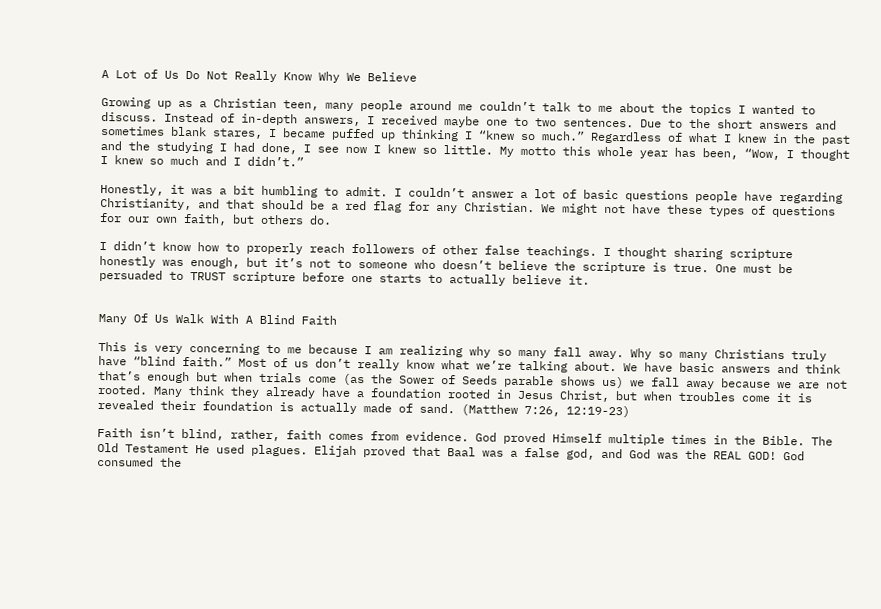A Lot of Us Do Not Really Know Why We Believe

Growing up as a Christian teen, many people around me couldn’t talk to me about the topics I wanted to discuss. Instead of in-depth answers, I received maybe one to two sentences. Due to the short answers and sometimes blank stares, I became puffed up thinking I “knew so much.” Regardless of what I knew in the past and the studying I had done, I see now I knew so little. My motto this whole year has been, “Wow, I thought I knew so much and I didn’t.”

Honestly, it was a bit humbling to admit. I couldn’t answer a lot of basic questions people have regarding Christianity, and that should be a red flag for any Christian. We might not have these types of questions for our own faith, but others do.

I didn’t know how to properly reach followers of other false teachings. I thought sharing scripture honestly was enough, but it’s not to someone who doesn’t believe the scripture is true. One must be persuaded to TRUST scripture before one starts to actually believe it.


Many Of Us Walk With A Blind Faith

This is very concerning to me because I am realizing why so many fall away. Why so many Christians truly have “blind faith.” Most of us don’t really know what we’re talking about. We have basic answers and think that’s enough but when trials come (as the Sower of Seeds parable shows us) we fall away because we are not rooted. Many think they already have a foundation rooted in Jesus Christ, but when troubles come it is revealed their foundation is actually made of sand. (Matthew 7:26, 12:19-23)

Faith isn’t blind, rather, faith comes from evidence. God proved Himself multiple times in the Bible. The Old Testament He used plagues. Elijah proved that Baal was a false god, and God was the REAL GOD! God consumed the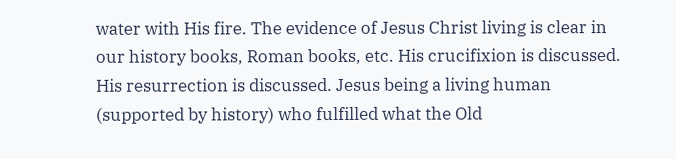water with His fire. The evidence of Jesus Christ living is clear in our history books, Roman books, etc. His crucifixion is discussed. His resurrection is discussed. Jesus being a living human (supported by history) who fulfilled what the Old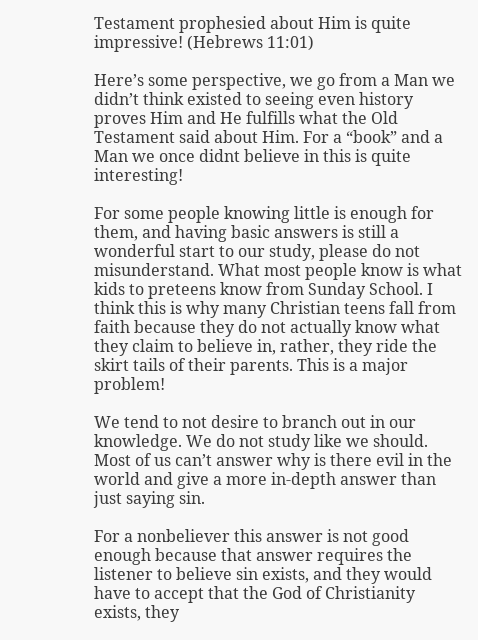Testament prophesied about Him is quite impressive! (Hebrews 11:01)

Here’s some perspective, we go from a Man we didn’t think existed to seeing even history proves Him and He fulfills what the Old Testament said about Him. For a “book” and a Man we once didnt believe in this is quite interesting!

For some people knowing little is enough for them, and having basic answers is still a wonderful start to our study, please do not misunderstand. What most people know is what kids to preteens know from Sunday School. I think this is why many Christian teens fall from faith because they do not actually know what they claim to believe in, rather, they ride the skirt tails of their parents. This is a major problem!

We tend to not desire to branch out in our knowledge. We do not study like we should. Most of us can’t answer why is there evil in the world and give a more in-depth answer than just saying sin.

For a nonbeliever this answer is not good enough because that answer requires the listener to believe sin exists, and they would have to accept that the God of Christianity exists, they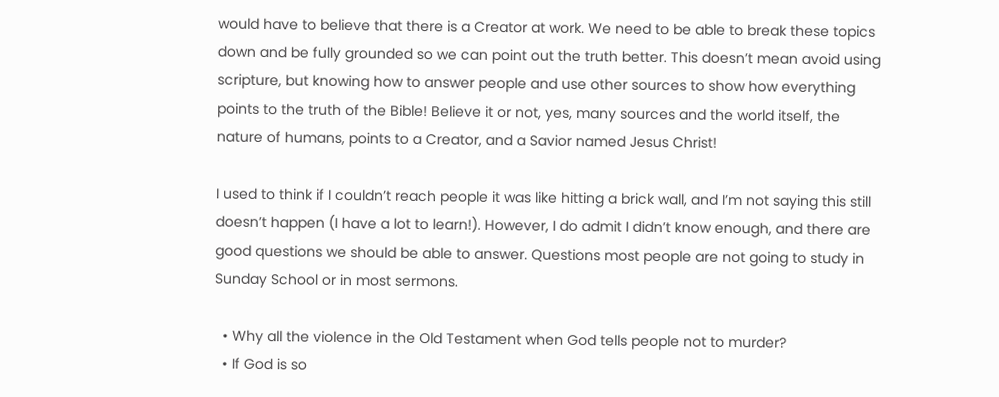would have to believe that there is a Creator at work. We need to be able to break these topics down and be fully grounded so we can point out the truth better. This doesn’t mean avoid using scripture, but knowing how to answer people and use other sources to show how everything points to the truth of the Bible! Believe it or not, yes, many sources and the world itself, the nature of humans, points to a Creator, and a Savior named Jesus Christ!

I used to think if I couldn’t reach people it was like hitting a brick wall, and I’m not saying this still doesn’t happen (I have a lot to learn!). However, I do admit I didn’t know enough, and there are good questions we should be able to answer. Questions most people are not going to study in Sunday School or in most sermons.

  • Why all the violence in the Old Testament when God tells people not to murder?
  • If God is so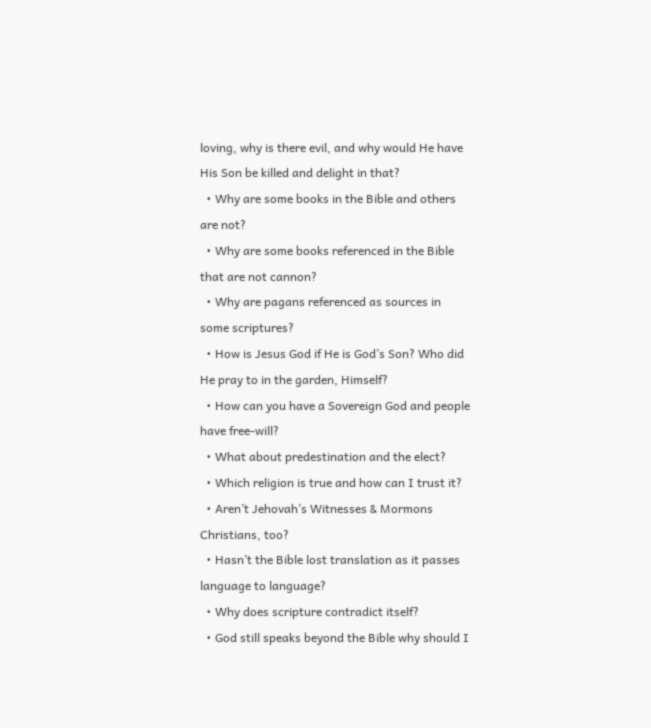loving, why is there evil, and why would He have His Son be killed and delight in that?
  • Why are some books in the Bible and others are not?
  • Why are some books referenced in the Bible that are not cannon?
  • Why are pagans referenced as sources in some scriptures?
  • How is Jesus God if He is God’s Son? Who did He pray to in the garden, Himself?
  • How can you have a Sovereign God and people have free-will?
  • What about predestination and the elect?
  • Which religion is true and how can I trust it?
  • Aren’t Jehovah’s Witnesses & Mormons Christians, too?
  • Hasn’t the Bible lost translation as it passes language to language?
  • Why does scripture contradict itself?
  • God still speaks beyond the Bible why should I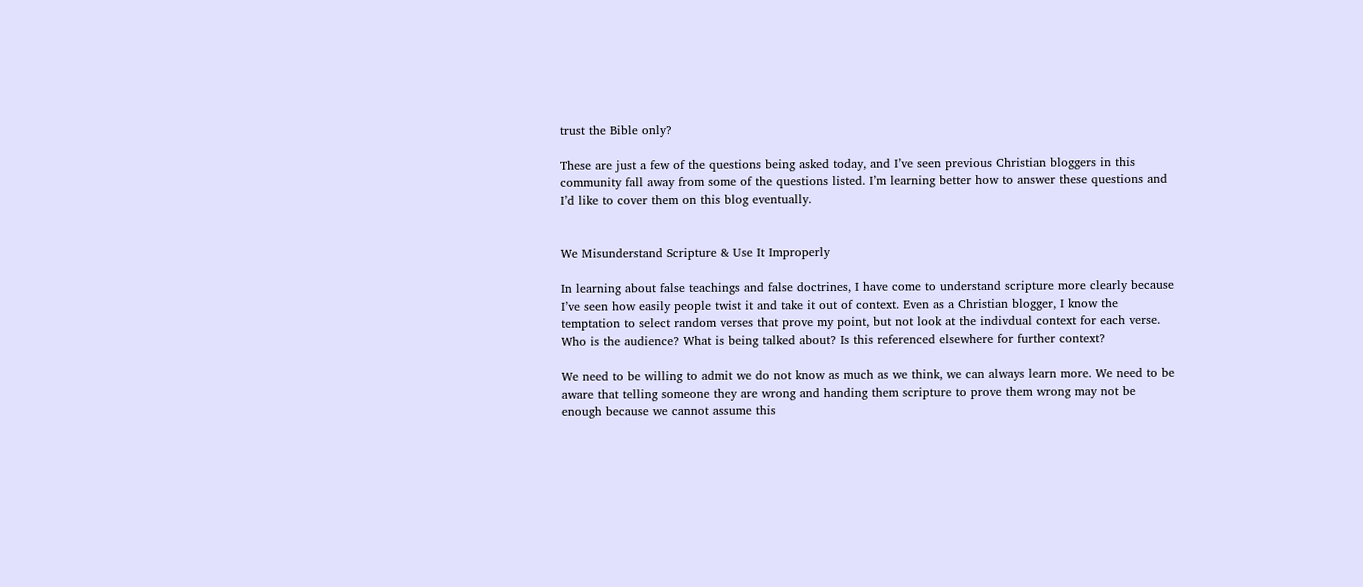trust the Bible only?

These are just a few of the questions being asked today, and I’ve seen previous Christian bloggers in this community fall away from some of the questions listed. I’m learning better how to answer these questions and I’d like to cover them on this blog eventually.


We Misunderstand Scripture & Use It Improperly

In learning about false teachings and false doctrines, I have come to understand scripture more clearly because I’ve seen how easily people twist it and take it out of context. Even as a Christian blogger, I know the temptation to select random verses that prove my point, but not look at the indivdual context for each verse. Who is the audience? What is being talked about? Is this referenced elsewhere for further context?

We need to be willing to admit we do not know as much as we think, we can always learn more. We need to be aware that telling someone they are wrong and handing them scripture to prove them wrong may not be enough because we cannot assume this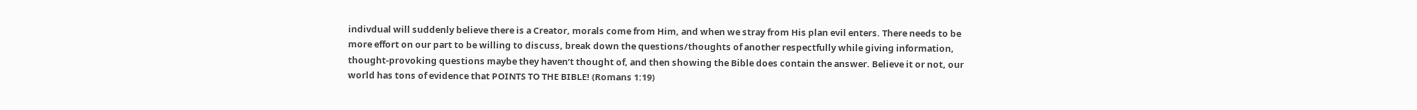indivdual will suddenly believe there is a Creator, morals come from Him, and when we stray from His plan evil enters. There needs to be more effort on our part to be willing to discuss, break down the questions/thoughts of another respectfully while giving information, thought-provoking questions maybe they haven’t thought of, and then showing the Bible does contain the answer. Believe it or not, our world has tons of evidence that POINTS TO THE BIBLE! (Romans 1:19)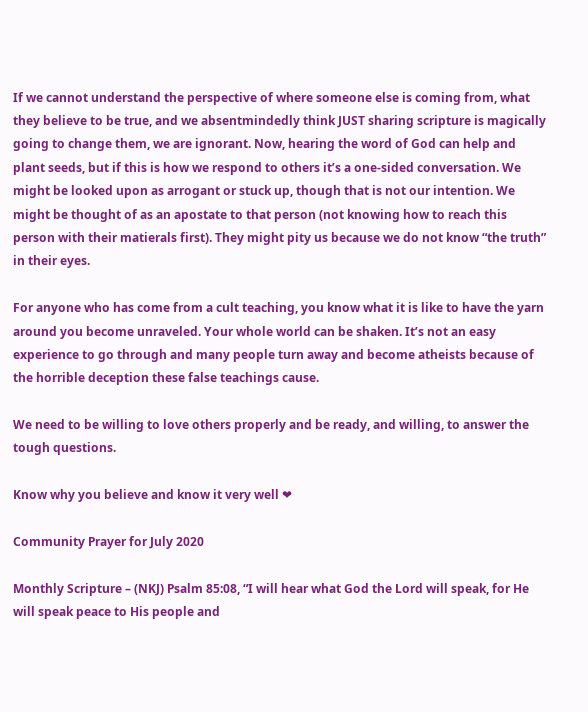If we cannot understand the perspective of where someone else is coming from, what they believe to be true, and we absentmindedly think JUST sharing scripture is magically going to change them, we are ignorant. Now, hearing the word of God can help and plant seeds, but if this is how we respond to others it’s a one-sided conversation. We might be looked upon as arrogant or stuck up, though that is not our intention. We might be thought of as an apostate to that person (not knowing how to reach this person with their matierals first). They might pity us because we do not know “the truth” in their eyes.

For anyone who has come from a cult teaching, you know what it is like to have the yarn around you become unraveled. Your whole world can be shaken. It’s not an easy experience to go through and many people turn away and become atheists because of the horrible deception these false teachings cause.

We need to be willing to love others properly and be ready, and willing, to answer the tough questions.

Know why you believe and know it very well ❤

Community Prayer for July 2020

Monthly Scripture – (NKJ) Psalm 85:08, “I will hear what God the Lord will speak, for He will speak peace to His people and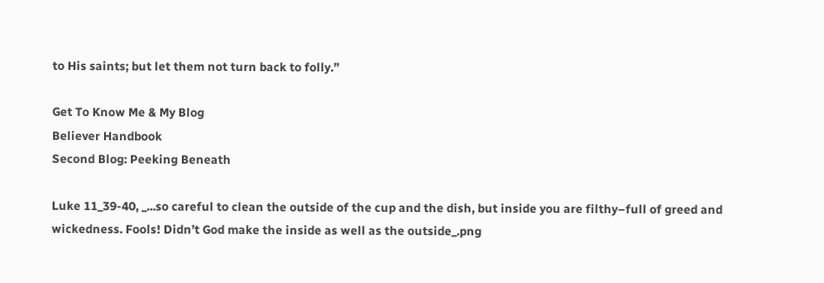to His saints; but let them not turn back to folly.”

Get To Know Me & My Blog
Believer Handbook
Second Blog: Peeking Beneath

Luke 11_39-40, _...so careful to clean the outside of the cup and the dish, but inside you are filthy–full of greed and wickedness. Fools! Didn’t God make the inside as well as the outside_.png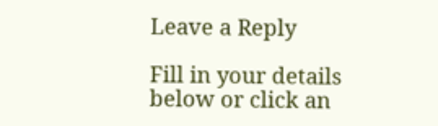Leave a Reply

Fill in your details below or click an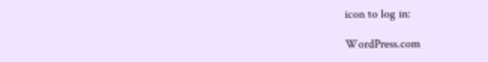icon to log in:

WordPress.com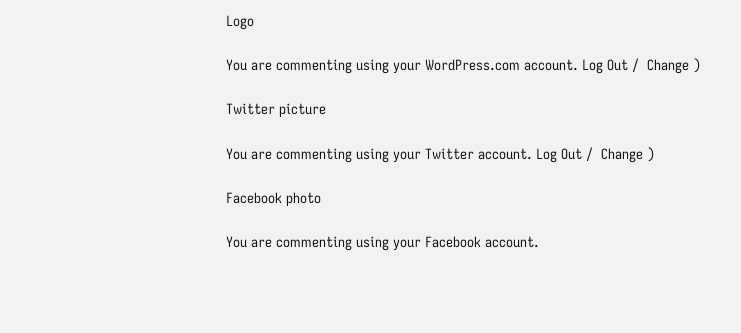Logo

You are commenting using your WordPress.com account. Log Out /  Change )

Twitter picture

You are commenting using your Twitter account. Log Out /  Change )

Facebook photo

You are commenting using your Facebook account.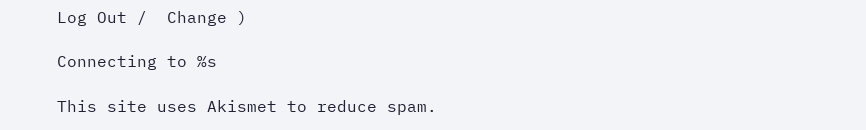Log Out /  Change )

Connecting to %s

This site uses Akismet to reduce spam.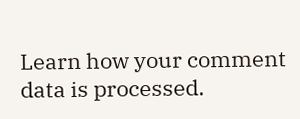Learn how your comment data is processed.